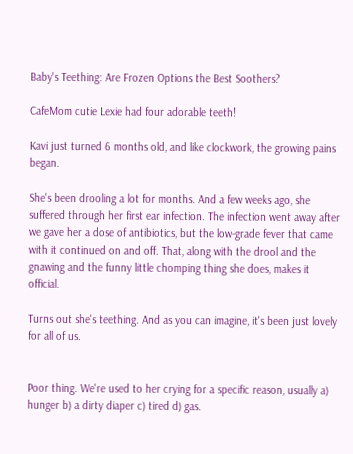Baby's Teething: Are Frozen Options the Best Soothers?

CafeMom cutie Lexie had four adorable teeth!

Kavi just turned 6 months old, and like clockwork, the growing pains began.

She's been drooling a lot for months. And a few weeks ago, she suffered through her first ear infection. The infection went away after we gave her a dose of antibiotics, but the low-grade fever that came with it continued on and off. That, along with the drool and the gnawing and the funny little chomping thing she does, makes it official.

Turns out she's teething. And as you can imagine, it's been just lovely for all of us.


Poor thing. We're used to her crying for a specific reason, usually a) hunger b) a dirty diaper c) tired d) gas.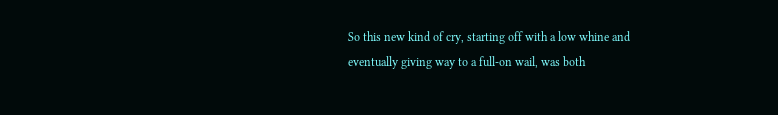So this new kind of cry, starting off with a low whine and eventually giving way to a full-on wail, was both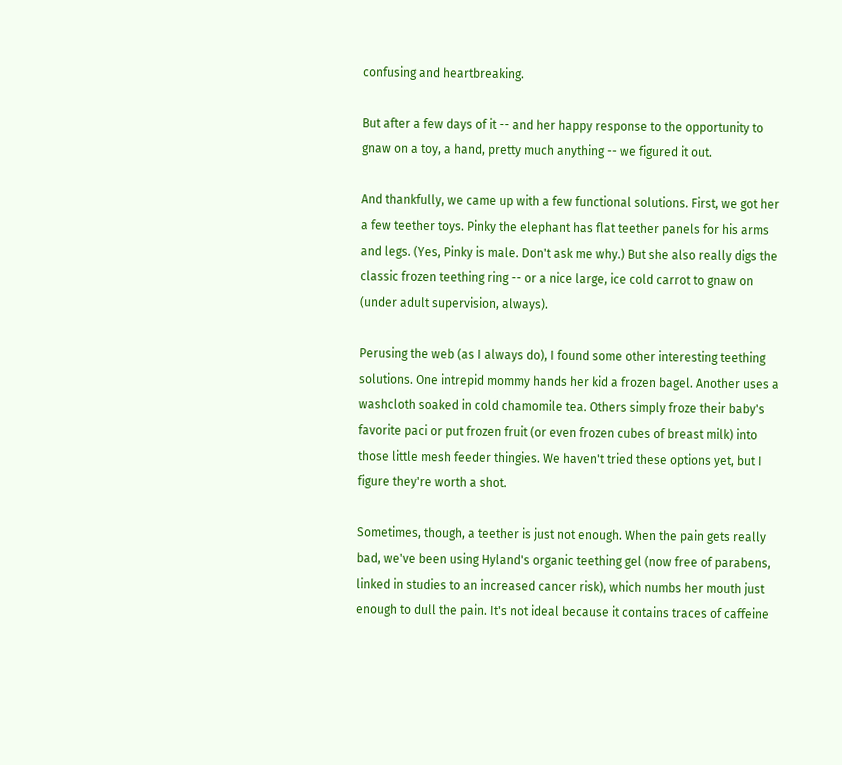confusing and heartbreaking.

But after a few days of it -- and her happy response to the opportunity to gnaw on a toy, a hand, pretty much anything -- we figured it out.

And thankfully, we came up with a few functional solutions. First, we got her a few teether toys. Pinky the elephant has flat teether panels for his arms and legs. (Yes, Pinky is male. Don't ask me why.) But she also really digs the classic frozen teething ring -- or a nice large, ice cold carrot to gnaw on (under adult supervision, always).

Perusing the web (as I always do), I found some other interesting teething solutions. One intrepid mommy hands her kid a frozen bagel. Another uses a washcloth soaked in cold chamomile tea. Others simply froze their baby's favorite paci or put frozen fruit (or even frozen cubes of breast milk) into those little mesh feeder thingies. We haven't tried these options yet, but I figure they're worth a shot.

Sometimes, though, a teether is just not enough. When the pain gets really bad, we've been using Hyland's organic teething gel (now free of parabens, linked in studies to an increased cancer risk), which numbs her mouth just enough to dull the pain. It's not ideal because it contains traces of caffeine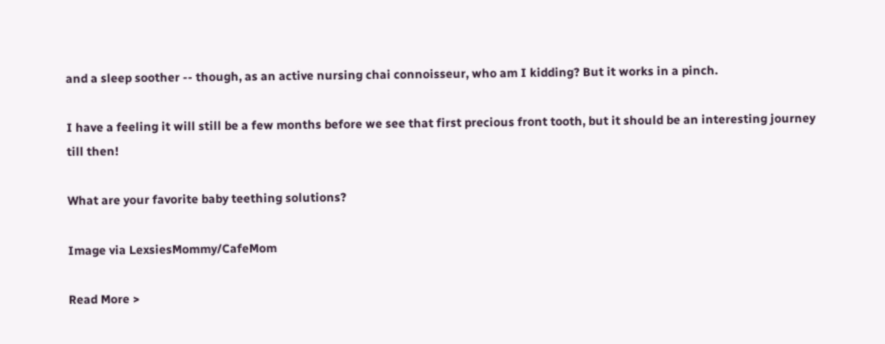and a sleep soother -- though, as an active nursing chai connoisseur, who am I kidding? But it works in a pinch.

I have a feeling it will still be a few months before we see that first precious front tooth, but it should be an interesting journey till then!

What are your favorite baby teething solutions?

Image via LexsiesMommy/CafeMom

Read More >